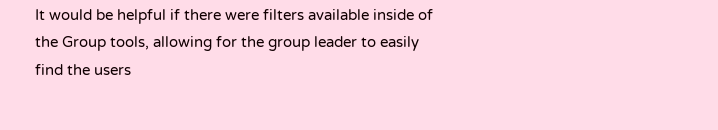It would be helpful if there were filters available inside of the Group tools, allowing for the group leader to easily find the users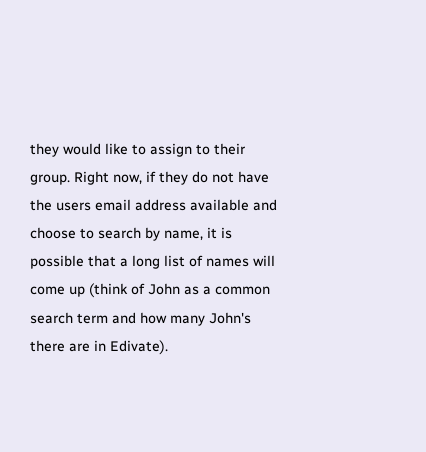they would like to assign to their group. Right now, if they do not have the users email address available and choose to search by name, it is possible that a long list of names will come up (think of John as a common search term and how many John's there are in Edivate).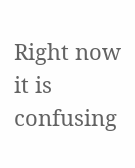Right now it is confusing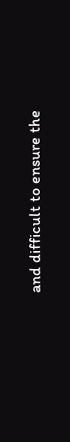and difficult to ensure the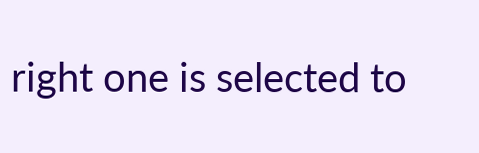right one is selected to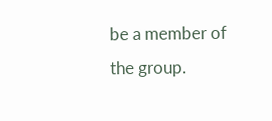be a member of the group.